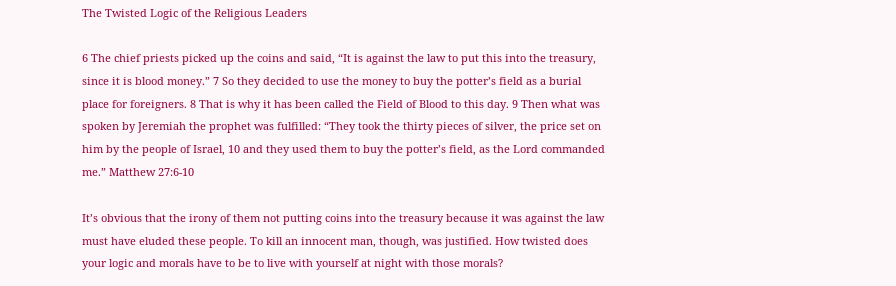The Twisted Logic of the Religious Leaders

6 The chief priests picked up the coins and said, “It is against the law to put this into the treasury, since it is blood money.” 7 So they decided to use the money to buy the potter’s field as a burial place for foreigners. 8 That is why it has been called the Field of Blood to this day. 9 Then what was spoken by Jeremiah the prophet was fulfilled: “They took the thirty pieces of silver, the price set on him by the people of Israel, 10 and they used them to buy the potter’s field, as the Lord commanded me.” Matthew 27:6-10

It’s obvious that the irony of them not putting coins into the treasury because it was against the law must have eluded these people. To kill an innocent man, though, was justified. How twisted does your logic and morals have to be to live with yourself at night with those morals?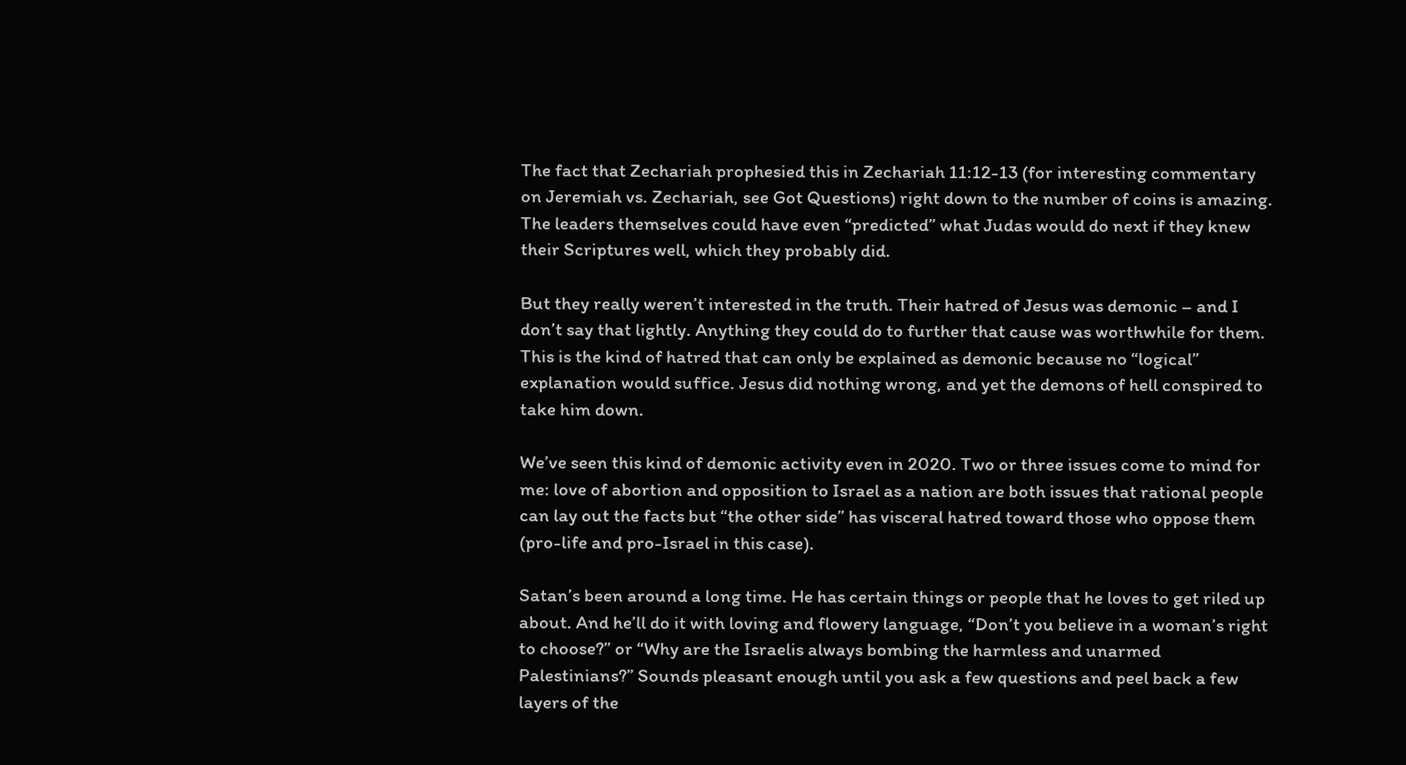The fact that Zechariah prophesied this in Zechariah 11:12-13 (for interesting commentary on Jeremiah vs. Zechariah, see Got Questions) right down to the number of coins is amazing. The leaders themselves could have even “predicted” what Judas would do next if they knew their Scriptures well, which they probably did.

But they really weren’t interested in the truth. Their hatred of Jesus was demonic – and I don’t say that lightly. Anything they could do to further that cause was worthwhile for them. This is the kind of hatred that can only be explained as demonic because no “logical” explanation would suffice. Jesus did nothing wrong, and yet the demons of hell conspired to take him down.

We’ve seen this kind of demonic activity even in 2020. Two or three issues come to mind for me: love of abortion and opposition to Israel as a nation are both issues that rational people can lay out the facts but “the other side” has visceral hatred toward those who oppose them (pro-life and pro-Israel in this case).

Satan’s been around a long time. He has certain things or people that he loves to get riled up about. And he’ll do it with loving and flowery language, “Don’t you believe in a woman’s right to choose?” or “Why are the Israelis always bombing the harmless and unarmed Palestinians?” Sounds pleasant enough until you ask a few questions and peel back a few layers of the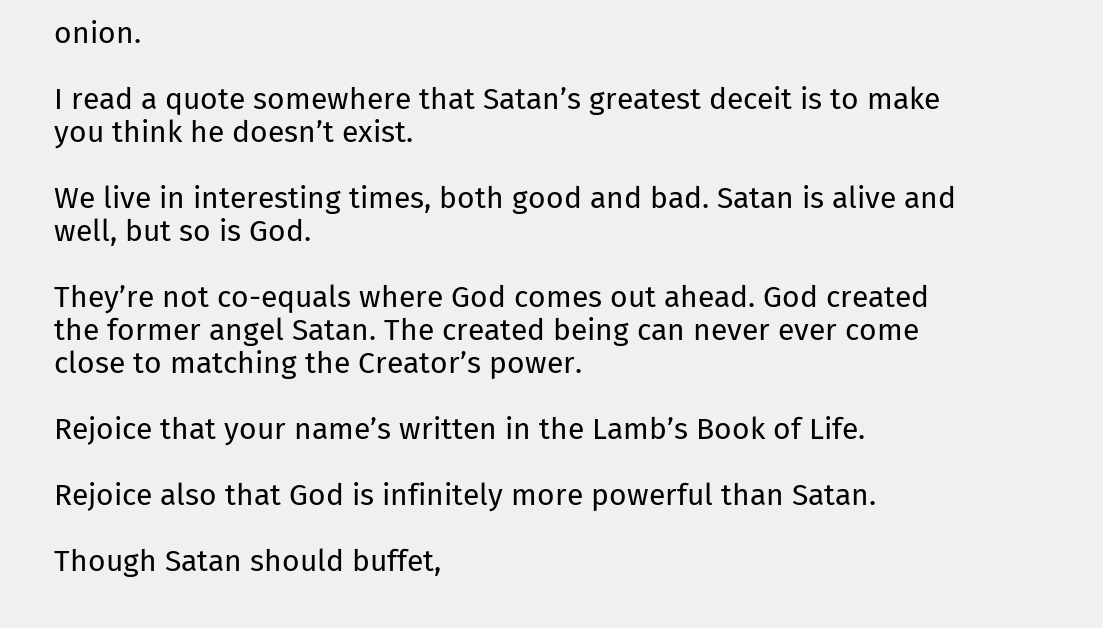onion.

I read a quote somewhere that Satan’s greatest deceit is to make you think he doesn’t exist.

We live in interesting times, both good and bad. Satan is alive and well, but so is God.

They’re not co-equals where God comes out ahead. God created the former angel Satan. The created being can never ever come close to matching the Creator’s power.

Rejoice that your name’s written in the Lamb’s Book of Life.

Rejoice also that God is infinitely more powerful than Satan.

Though Satan should buffet,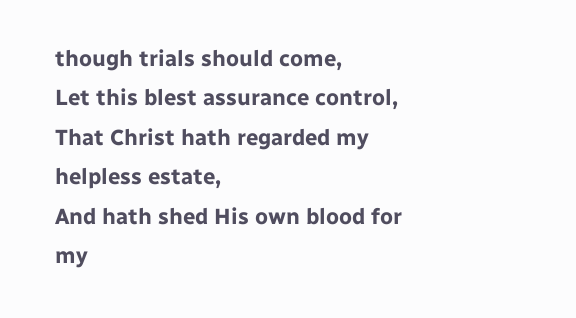though trials should come,
Let this blest assurance control,
That Christ hath regarded my helpless estate,
And hath shed His own blood for my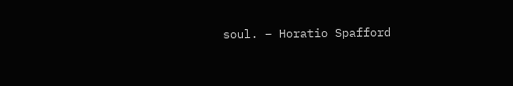soul. – Horatio Spafford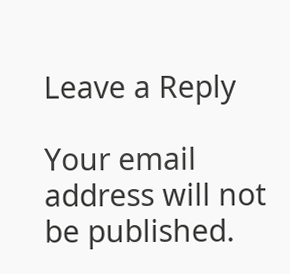Leave a Reply

Your email address will not be published.